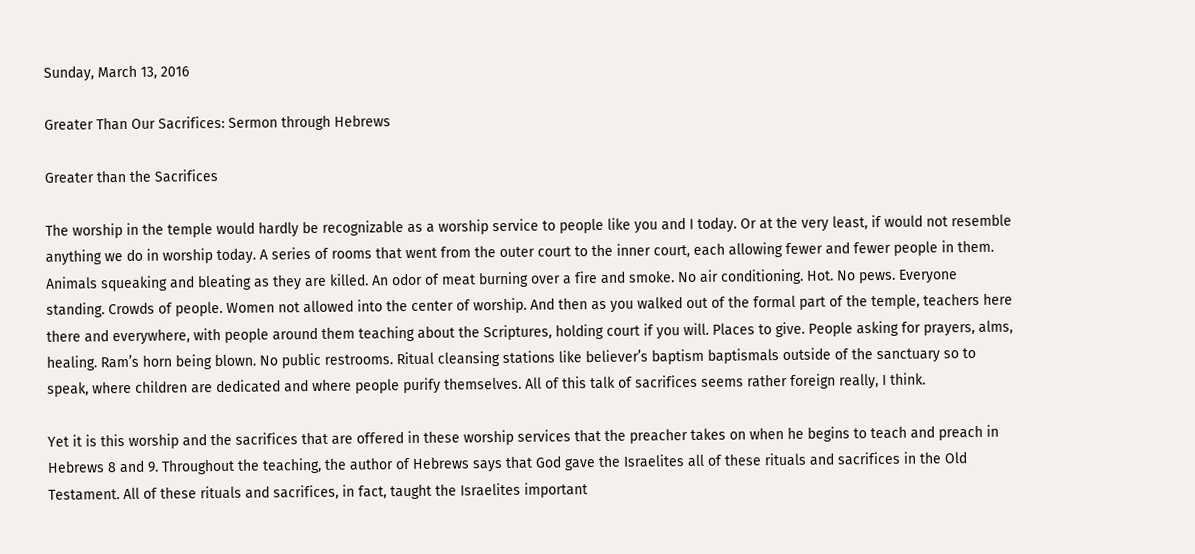Sunday, March 13, 2016

Greater Than Our Sacrifices: Sermon through Hebrews

Greater than the Sacrifices

The worship in the temple would hardly be recognizable as a worship service to people like you and I today. Or at the very least, if would not resemble anything we do in worship today. A series of rooms that went from the outer court to the inner court, each allowing fewer and fewer people in them. Animals squeaking and bleating as they are killed. An odor of meat burning over a fire and smoke. No air conditioning. Hot. No pews. Everyone standing. Crowds of people. Women not allowed into the center of worship. And then as you walked out of the formal part of the temple, teachers here there and everywhere, with people around them teaching about the Scriptures, holding court if you will. Places to give. People asking for prayers, alms, healing. Ram’s horn being blown. No public restrooms. Ritual cleansing stations like believer’s baptism baptismals outside of the sanctuary so to speak, where children are dedicated and where people purify themselves. All of this talk of sacrifices seems rather foreign really, I think.

Yet it is this worship and the sacrifices that are offered in these worship services that the preacher takes on when he begins to teach and preach in Hebrews 8 and 9. Throughout the teaching, the author of Hebrews says that God gave the Israelites all of these rituals and sacrifices in the Old Testament. All of these rituals and sacrifices, in fact, taught the Israelites important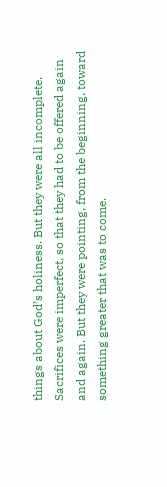things about God’s holiness. But they were all incomplete. Sacrifices were imperfect, so that they had to be offered again and again. But they were pointing, from the beginning, toward something greater that was to come.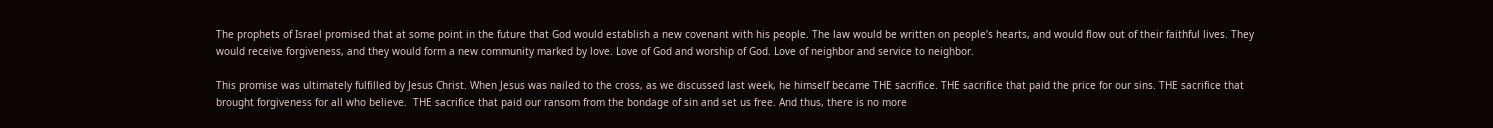The prophets of Israel promised that at some point in the future that God would establish a new covenant with his people. The law would be written on people’s hearts, and would flow out of their faithful lives. They would receive forgiveness, and they would form a new community marked by love. Love of God and worship of God. Love of neighbor and service to neighbor.

This promise was ultimately fulfilled by Jesus Christ. When Jesus was nailed to the cross, as we discussed last week, he himself became THE sacrifice. THE sacrifice that paid the price for our sins. THE sacrifice that brought forgiveness for all who believe.  THE sacrifice that paid our ransom from the bondage of sin and set us free. And thus, there is no more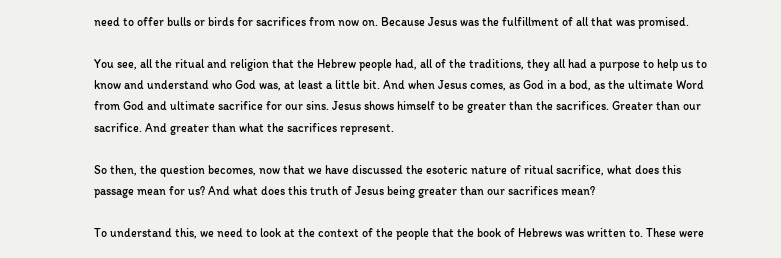need to offer bulls or birds for sacrifices from now on. Because Jesus was the fulfillment of all that was promised.

You see, all the ritual and religion that the Hebrew people had, all of the traditions, they all had a purpose to help us to know and understand who God was, at least a little bit. And when Jesus comes, as God in a bod, as the ultimate Word from God and ultimate sacrifice for our sins. Jesus shows himself to be greater than the sacrifices. Greater than our sacrifice. And greater than what the sacrifices represent.

So then, the question becomes, now that we have discussed the esoteric nature of ritual sacrifice, what does this passage mean for us? And what does this truth of Jesus being greater than our sacrifices mean?

To understand this, we need to look at the context of the people that the book of Hebrews was written to. These were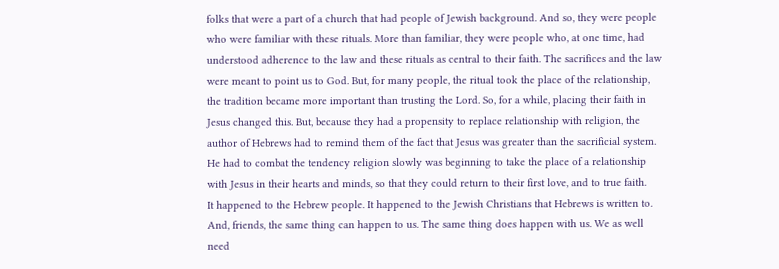folks that were a part of a church that had people of Jewish background. And so, they were people who were familiar with these rituals. More than familiar, they were people who, at one time, had understood adherence to the law and these rituals as central to their faith. The sacrifices and the law were meant to point us to God. But, for many people, the ritual took the place of the relationship, the tradition became more important than trusting the Lord. So, for a while, placing their faith in Jesus changed this. But, because they had a propensity to replace relationship with religion, the author of Hebrews had to remind them of the fact that Jesus was greater than the sacrificial system. He had to combat the tendency religion slowly was beginning to take the place of a relationship with Jesus in their hearts and minds, so that they could return to their first love, and to true faith.
It happened to the Hebrew people. It happened to the Jewish Christians that Hebrews is written to. And, friends, the same thing can happen to us. The same thing does happen with us. We as well need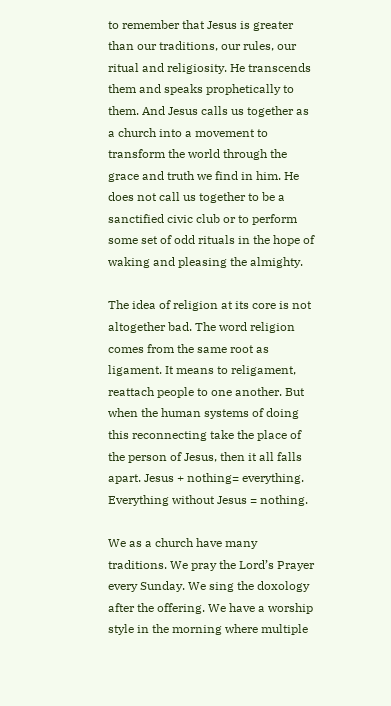to remember that Jesus is greater than our traditions, our rules, our ritual and religiosity. He transcends them and speaks prophetically to them. And Jesus calls us together as a church into a movement to transform the world through the grace and truth we find in him. He does not call us together to be a sanctified civic club or to perform some set of odd rituals in the hope of waking and pleasing the almighty.

The idea of religion at its core is not altogether bad. The word religion comes from the same root as ligament. It means to religament, reattach people to one another. But when the human systems of doing this reconnecting take the place of the person of Jesus, then it all falls apart. Jesus + nothing= everything. Everything without Jesus = nothing.

We as a church have many traditions. We pray the Lord’s Prayer every Sunday. We sing the doxology after the offering. We have a worship style in the morning where multiple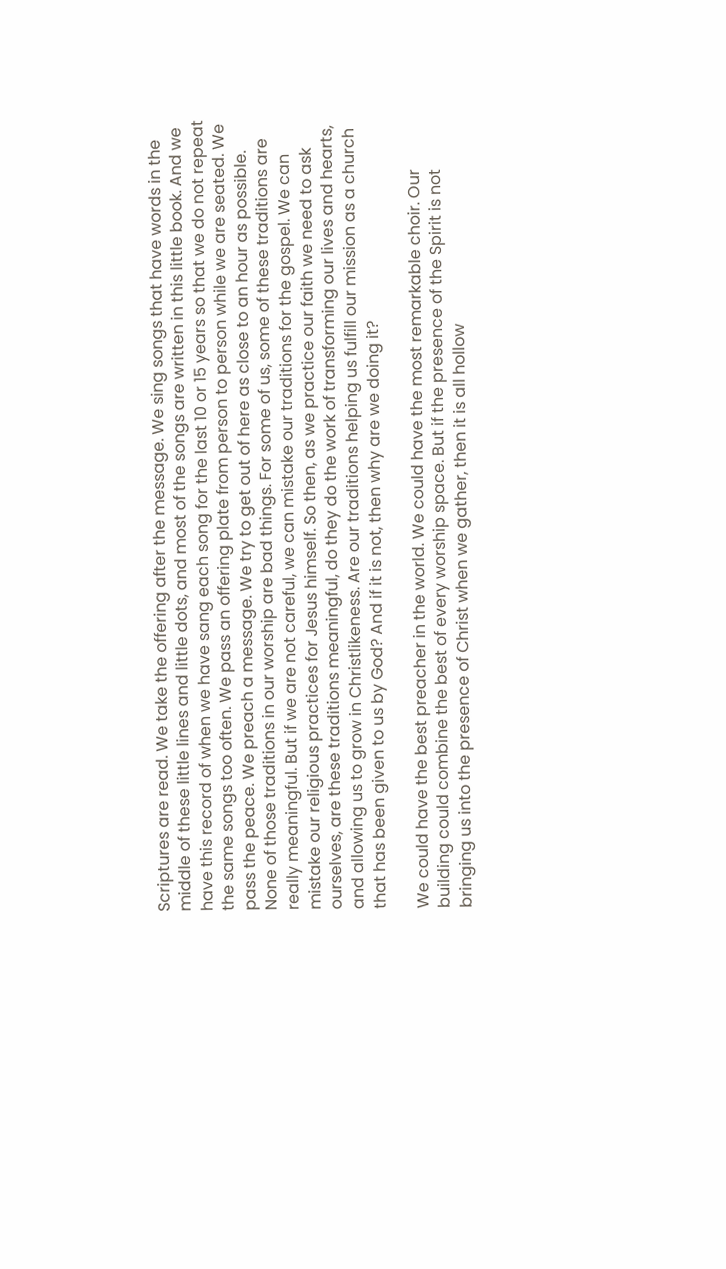Scriptures are read. We take the offering after the message. We sing songs that have words in the middle of these little lines and little dots, and most of the songs are written in this little book. And we have this record of when we have sang each song for the last 10 or 15 years so that we do not repeat the same songs too often. We pass an offering plate from person to person while we are seated. We pass the peace. We preach a message. We try to get out of here as close to an hour as possible.
None of those traditions in our worship are bad things. For some of us, some of these traditions are really meaningful. But if we are not careful, we can mistake our traditions for the gospel. We can mistake our religious practices for Jesus himself. So then, as we practice our faith we need to ask ourselves, are these traditions meaningful, do they do the work of transforming our lives and hearts, and allowing us to grow in Christlikeness. Are our traditions helping us fulfill our mission as a church that has been given to us by God? And if it is not, then why are we doing it?

We could have the best preacher in the world. We could have the most remarkable choir. Our building could combine the best of every worship space. But if the presence of the Spirit is not bringing us into the presence of Christ when we gather, then it is all hollow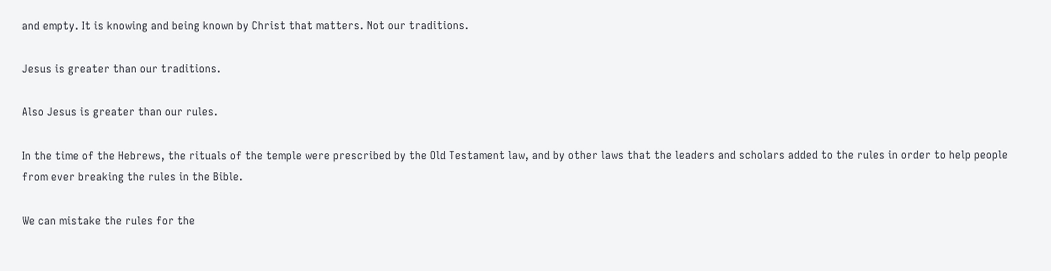and empty. It is knowing and being known by Christ that matters. Not our traditions.

Jesus is greater than our traditions.

Also Jesus is greater than our rules.

In the time of the Hebrews, the rituals of the temple were prescribed by the Old Testament law, and by other laws that the leaders and scholars added to the rules in order to help people from ever breaking the rules in the Bible.

We can mistake the rules for the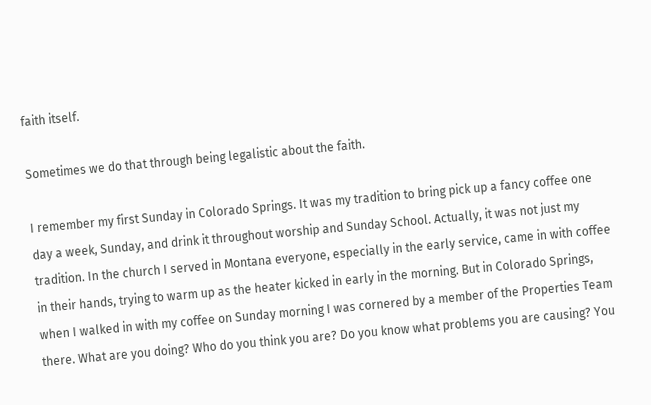faith itself.

Sometimes we do that through being legalistic about the faith.

I remember my first Sunday in Colorado Springs. It was my tradition to bring pick up a fancy coffee one day a week, Sunday, and drink it throughout worship and Sunday School. Actually, it was not just my tradition. In the church I served in Montana everyone, especially in the early service, came in with coffee in their hands, trying to warm up as the heater kicked in early in the morning. But in Colorado Springs, when I walked in with my coffee on Sunday morning I was cornered by a member of the Properties Team there. What are you doing? Who do you think you are? Do you know what problems you are causing? You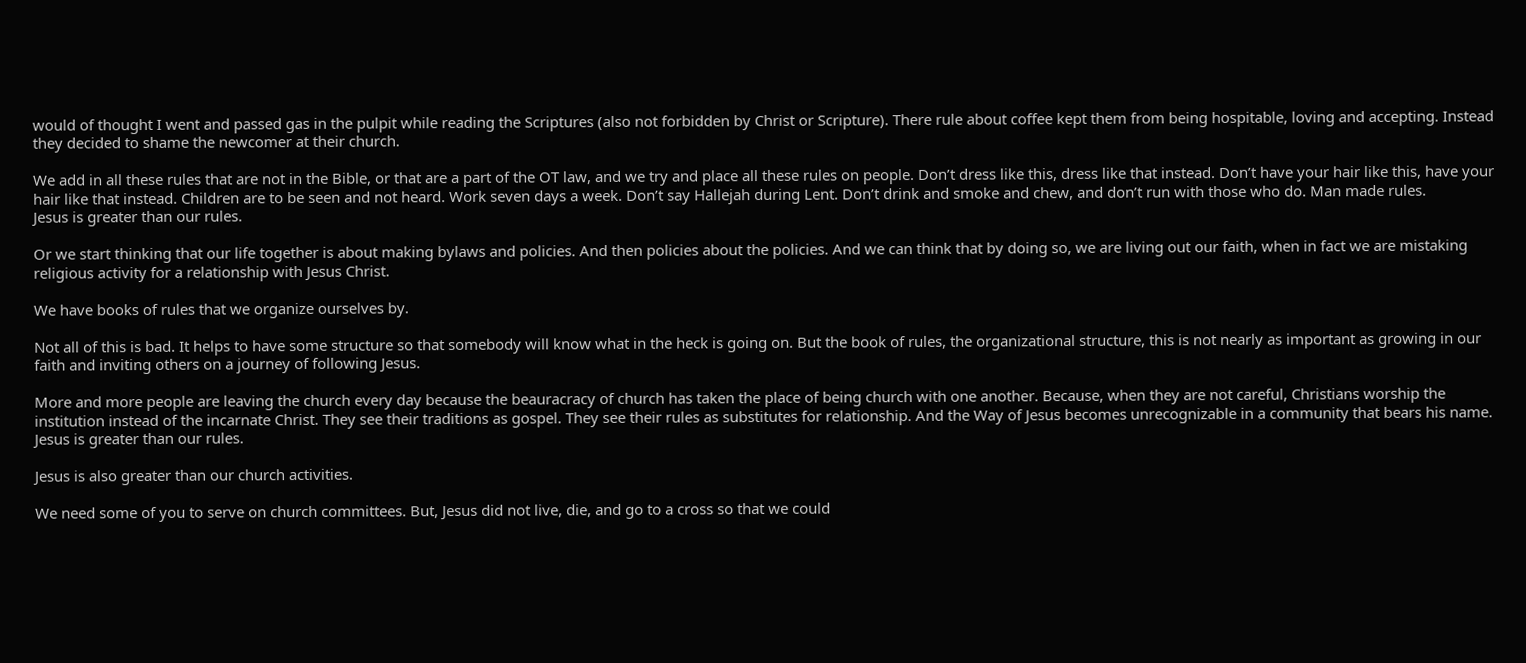would of thought I went and passed gas in the pulpit while reading the Scriptures (also not forbidden by Christ or Scripture). There rule about coffee kept them from being hospitable, loving and accepting. Instead they decided to shame the newcomer at their church.

We add in all these rules that are not in the Bible, or that are a part of the OT law, and we try and place all these rules on people. Don’t dress like this, dress like that instead. Don’t have your hair like this, have your hair like that instead. Children are to be seen and not heard. Work seven days a week. Don’t say Hallejah during Lent. Don’t drink and smoke and chew, and don’t run with those who do. Man made rules.
Jesus is greater than our rules.

Or we start thinking that our life together is about making bylaws and policies. And then policies about the policies. And we can think that by doing so, we are living out our faith, when in fact we are mistaking religious activity for a relationship with Jesus Christ.

We have books of rules that we organize ourselves by.

Not all of this is bad. It helps to have some structure so that somebody will know what in the heck is going on. But the book of rules, the organizational structure, this is not nearly as important as growing in our faith and inviting others on a journey of following Jesus.

More and more people are leaving the church every day because the beauracracy of church has taken the place of being church with one another. Because, when they are not careful, Christians worship the institution instead of the incarnate Christ. They see their traditions as gospel. They see their rules as substitutes for relationship. And the Way of Jesus becomes unrecognizable in a community that bears his name.
Jesus is greater than our rules.

Jesus is also greater than our church activities.

We need some of you to serve on church committees. But, Jesus did not live, die, and go to a cross so that we could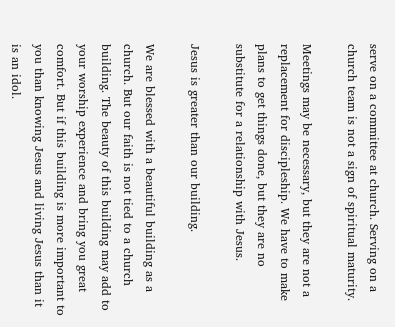serve on a committee at church. Serving on a church team is not a sign of spiritual maturity.

Meetings may be necessary, but they are not a replacement for discipleship. We have to make plans to get things done, but they are no substitute for a relationship with Jesus.

Jesus is greater than our building.

We are blessed with a beautiful building as a church. But our faith is not tied to a church building. The beauty of this building may add to your worship experience and bring you great comfort. But if this building is more important to you than knowing Jesus and living Jesus than it is an idol.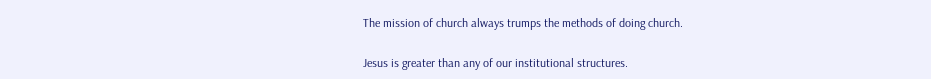The mission of church always trumps the methods of doing church.

Jesus is greater than any of our institutional structures.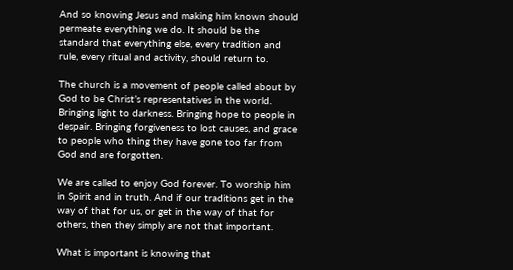And so knowing Jesus and making him known should permeate everything we do. It should be the standard that everything else, every tradition and rule, every ritual and activity, should return to.

The church is a movement of people called about by God to be Christ’s representatives in the world. Bringing light to darkness. Bringing hope to people in despair. Bringing forgiveness to lost causes, and grace to people who thing they have gone too far from God and are forgotten.

We are called to enjoy God forever. To worship him in Spirit and in truth. And if our traditions get in the way of that for us, or get in the way of that for others, then they simply are not that important.

What is important is knowing that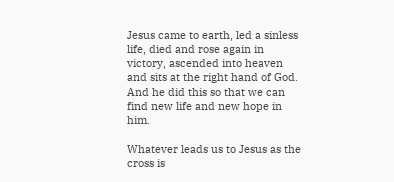Jesus came to earth, led a sinless life, died and rose again in victory, ascended into heaven and sits at the right hand of God. And he did this so that we can find new life and new hope in him.

Whatever leads us to Jesus as the cross is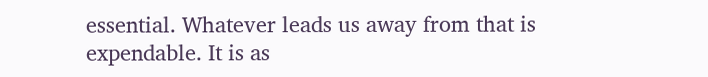essential. Whatever leads us away from that is expendable. It is as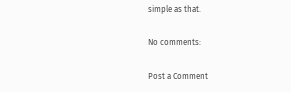simple as that.

No comments:

Post a Comment